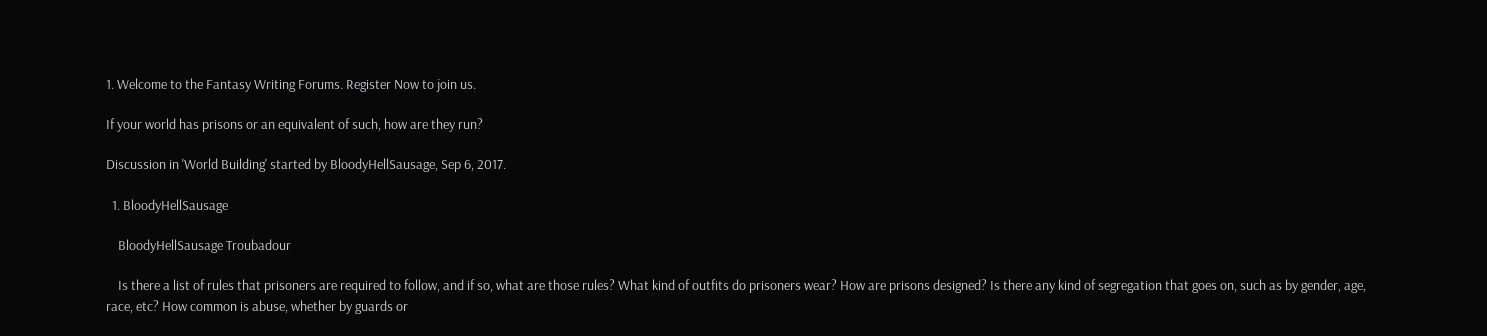1. Welcome to the Fantasy Writing Forums. Register Now to join us.

If your world has prisons or an equivalent of such, how are they run?

Discussion in 'World Building' started by BloodyHellSausage, Sep 6, 2017.

  1. BloodyHellSausage

    BloodyHellSausage Troubadour

    Is there a list of rules that prisoners are required to follow, and if so, what are those rules? What kind of outfits do prisoners wear? How are prisons designed? Is there any kind of segregation that goes on, such as by gender, age, race, etc? How common is abuse, whether by guards or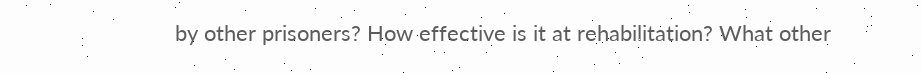by other prisoners? How effective is it at rehabilitation? What other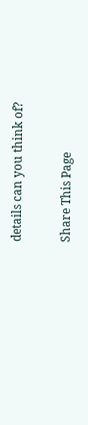details can you think of?

Share This Page